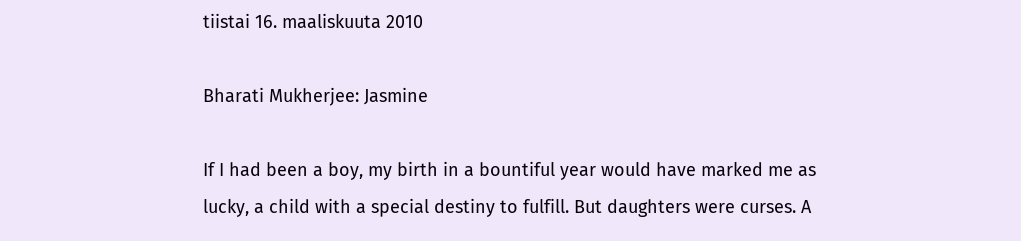tiistai 16. maaliskuuta 2010

Bharati Mukherjee: Jasmine

If I had been a boy, my birth in a bountiful year would have marked me as lucky, a child with a special destiny to fulfill. But daughters were curses. A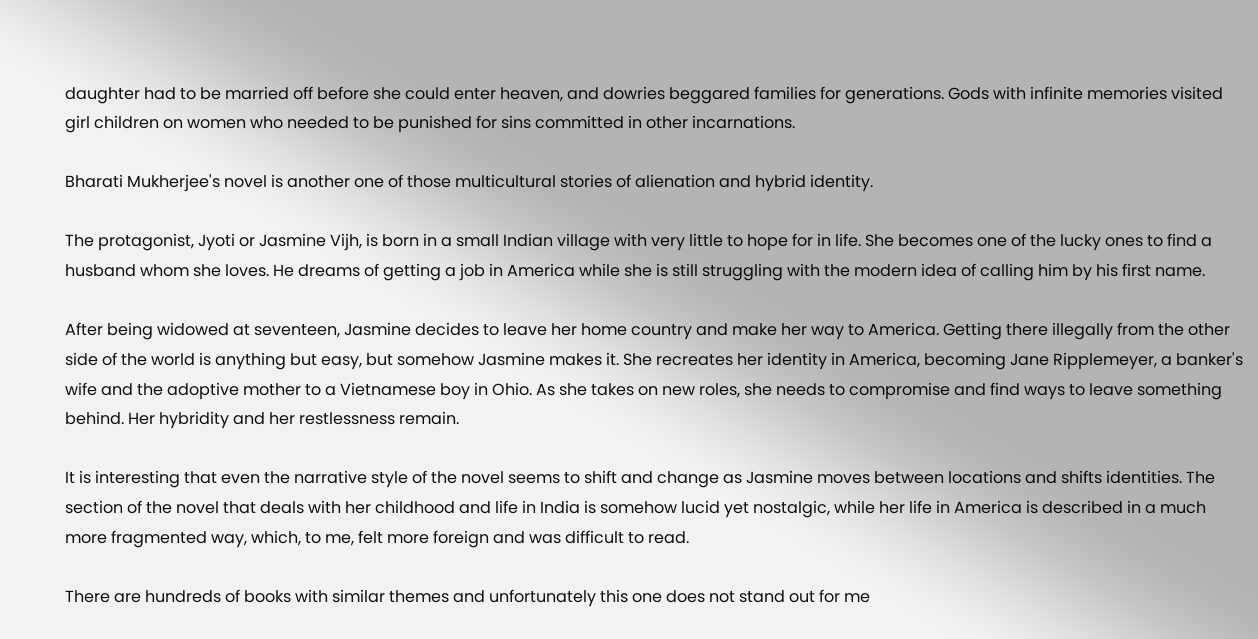daughter had to be married off before she could enter heaven, and dowries beggared families for generations. Gods with infinite memories visited girl children on women who needed to be punished for sins committed in other incarnations.

Bharati Mukherjee's novel is another one of those multicultural stories of alienation and hybrid identity.

The protagonist, Jyoti or Jasmine Vijh, is born in a small Indian village with very little to hope for in life. She becomes one of the lucky ones to find a husband whom she loves. He dreams of getting a job in America while she is still struggling with the modern idea of calling him by his first name.

After being widowed at seventeen, Jasmine decides to leave her home country and make her way to America. Getting there illegally from the other side of the world is anything but easy, but somehow Jasmine makes it. She recreates her identity in America, becoming Jane Ripplemeyer, a banker's wife and the adoptive mother to a Vietnamese boy in Ohio. As she takes on new roles, she needs to compromise and find ways to leave something behind. Her hybridity and her restlessness remain.

It is interesting that even the narrative style of the novel seems to shift and change as Jasmine moves between locations and shifts identities. The section of the novel that deals with her childhood and life in India is somehow lucid yet nostalgic, while her life in America is described in a much more fragmented way, which, to me, felt more foreign and was difficult to read.

There are hundreds of books with similar themes and unfortunately this one does not stand out for me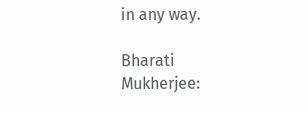in any way.

Bharati Mukherjee: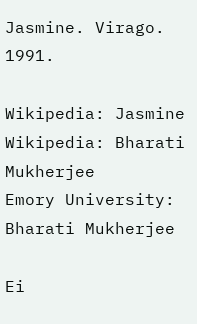Jasmine. Virago. 1991.

Wikipedia: Jasmine
Wikipedia: Bharati Mukherjee
Emory University: Bharati Mukherjee

Ei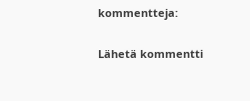kommentteja:

Lähetä kommentti